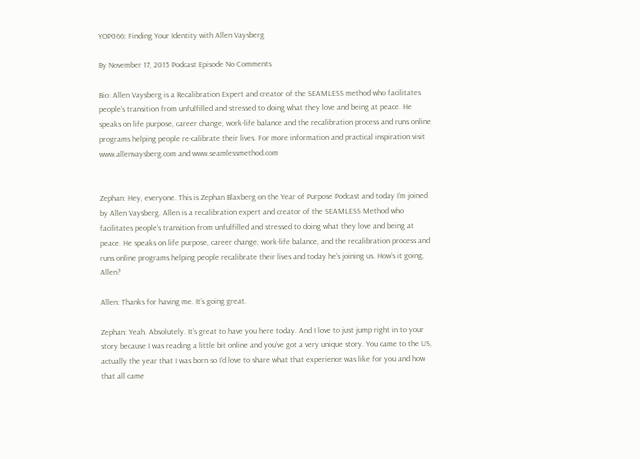YOP066: Finding Your Identity with Allen Vaysberg

By November 17, 2015 Podcast Episode No Comments

Bio: Allen Vaysberg is a Recalibration Expert and creator of the SEAMLESS method who facilitates people’s transition from unfulfilled and stressed to doing what they love and being at peace. He speaks on life purpose, career change, work-life balance and the recalibration process and runs online programs helping people re-calibrate their lives. For more information and practical inspiration visit www.allenvaysberg.com and www.seamlessmethod.com


Zephan: Hey, everyone. This is Zephan Blaxberg on the Year of Purpose Podcast and today I’m joined by Allen Vaysberg. Allen is a recalibration expert and creator of the SEAMLESS Method who facilitates people’s transition from unfulfilled and stressed to doing what they love and being at peace. He speaks on life purpose, career change, work-life balance, and the recalibration process and runs online programs helping people recalibrate their lives and today he’s joining us. How’s it going, Allen?

Allen: Thanks for having me. It’s going great.

Zephan: Yeah. Absolutely. It’s great to have you here today. And I love to just jump right in to your story because I was reading a little bit online and you’ve got a very unique story. You came to the US, actually the year that I was born so I’d love to share what that experience was like for you and how that all came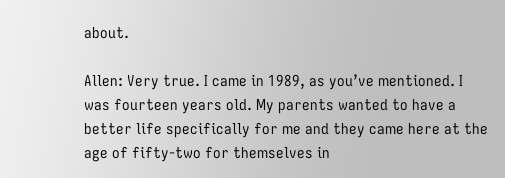about.

Allen: Very true. I came in 1989, as you’ve mentioned. I was fourteen years old. My parents wanted to have a better life specifically for me and they came here at the age of fifty-two for themselves in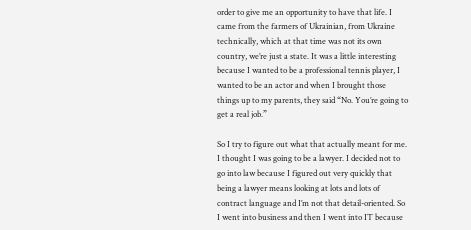order to give me an opportunity to have that life. I came from the farmers of Ukrainian, from Ukraine technically, which at that time was not its own country, we’re just a state. It was a little interesting because I wanted to be a professional tennis player, I wanted to be an actor and when I brought those things up to my parents, they said “No. You’re going to get a real job.”

So I try to figure out what that actually meant for me. I thought I was going to be a lawyer. I decided not to go into law because I figured out very quickly that being a lawyer means looking at lots and lots of contract language and I’m not that detail-oriented. So I went into business and then I went into IT because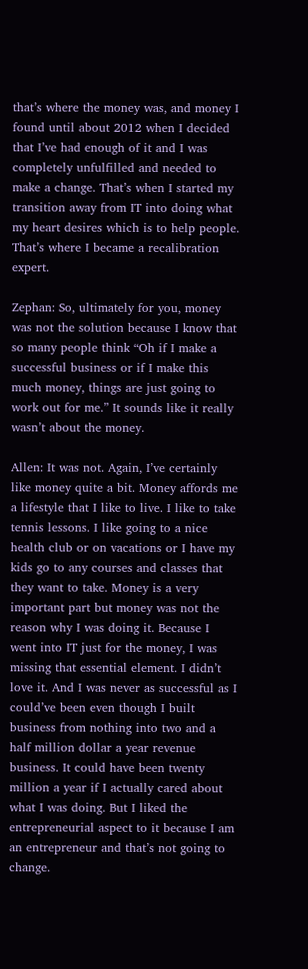that’s where the money was, and money I found until about 2012 when I decided that I’ve had enough of it and I was completely unfulfilled and needed to make a change. That’s when I started my transition away from IT into doing what my heart desires which is to help people. That’s where I became a recalibration expert.

Zephan: So, ultimately for you, money was not the solution because I know that so many people think “Oh if I make a successful business or if I make this much money, things are just going to work out for me.” It sounds like it really wasn’t about the money.

Allen: It was not. Again, I’ve certainly like money quite a bit. Money affords me a lifestyle that I like to live. I like to take tennis lessons. I like going to a nice health club or on vacations or I have my kids go to any courses and classes that they want to take. Money is a very important part but money was not the reason why I was doing it. Because I went into IT just for the money, I was missing that essential element. I didn’t love it. And I was never as successful as I could’ve been even though I built business from nothing into two and a half million dollar a year revenue business. It could have been twenty million a year if I actually cared about what I was doing. But I liked the entrepreneurial aspect to it because I am an entrepreneur and that’s not going to change.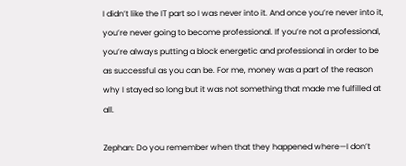I didn’t like the IT part so I was never into it. And once you’re never into it, you’re never going to become professional. If you’re not a professional, you’re always putting a block energetic and professional in order to be as successful as you can be. For me, money was a part of the reason why I stayed so long but it was not something that made me fulfilled at all.

Zephan: Do you remember when that they happened where—I don’t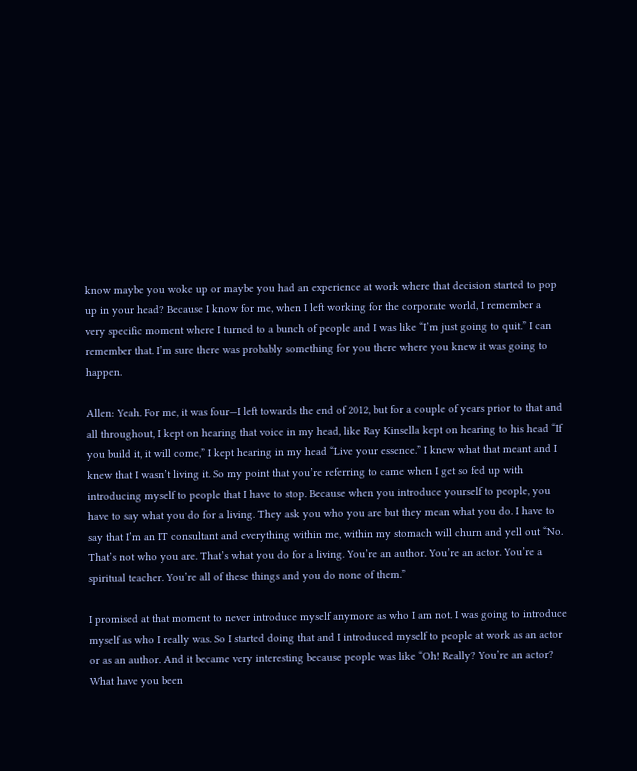know maybe you woke up or maybe you had an experience at work where that decision started to pop up in your head? Because I know for me, when I left working for the corporate world, I remember a very specific moment where I turned to a bunch of people and I was like “I’m just going to quit.” I can remember that. I’m sure there was probably something for you there where you knew it was going to happen.

Allen: Yeah. For me, it was four—I left towards the end of 2012, but for a couple of years prior to that and all throughout, I kept on hearing that voice in my head, like Ray Kinsella kept on hearing to his head “If you build it, it will come,” I kept hearing in my head “Live your essence.” I knew what that meant and I knew that I wasn’t living it. So my point that you’re referring to came when I get so fed up with introducing myself to people that I have to stop. Because when you introduce yourself to people, you have to say what you do for a living. They ask you who you are but they mean what you do. I have to say that I’m an IT consultant and everything within me, within my stomach will churn and yell out “No. That’s not who you are. That’s what you do for a living. You’re an author. You’re an actor. You’re a spiritual teacher. You’re all of these things and you do none of them.”

I promised at that moment to never introduce myself anymore as who I am not. I was going to introduce myself as who I really was. So I started doing that and I introduced myself to people at work as an actor or as an author. And it became very interesting because people was like “Oh! Really? You’re an actor? What have you been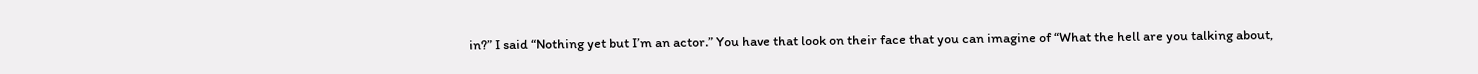in?” I said “Nothing yet but I’m an actor.” You have that look on their face that you can imagine of “What the hell are you talking about,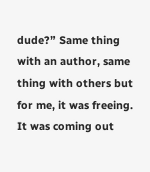dude?” Same thing with an author, same thing with others but for me, it was freeing. It was coming out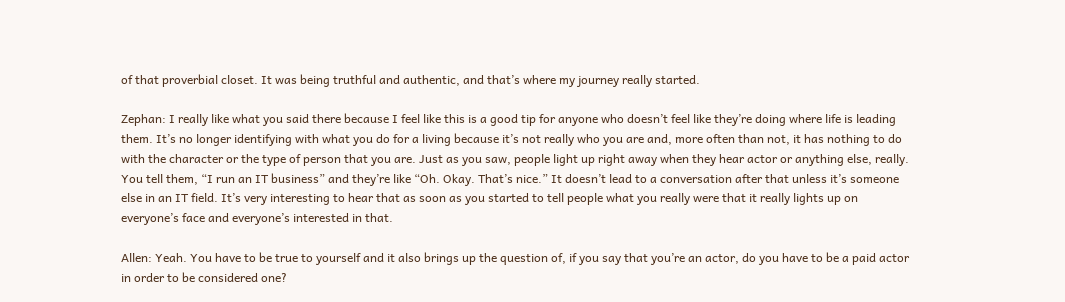of that proverbial closet. It was being truthful and authentic, and that’s where my journey really started.

Zephan: I really like what you said there because I feel like this is a good tip for anyone who doesn’t feel like they’re doing where life is leading them. It’s no longer identifying with what you do for a living because it’s not really who you are and, more often than not, it has nothing to do with the character or the type of person that you are. Just as you saw, people light up right away when they hear actor or anything else, really. You tell them, “I run an IT business” and they’re like “Oh. Okay. That’s nice.” It doesn’t lead to a conversation after that unless it’s someone else in an IT field. It’s very interesting to hear that as soon as you started to tell people what you really were that it really lights up on everyone’s face and everyone’s interested in that.

Allen: Yeah. You have to be true to yourself and it also brings up the question of, if you say that you’re an actor, do you have to be a paid actor in order to be considered one?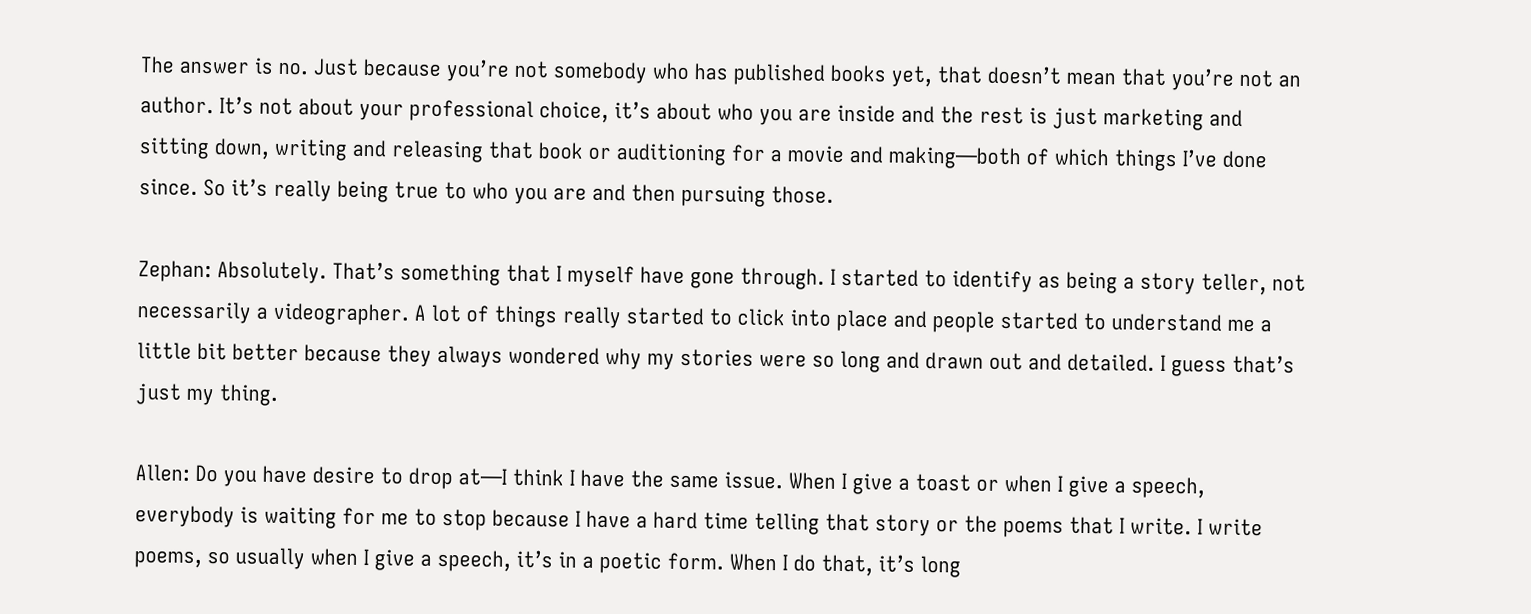The answer is no. Just because you’re not somebody who has published books yet, that doesn’t mean that you’re not an author. It’s not about your professional choice, it’s about who you are inside and the rest is just marketing and sitting down, writing and releasing that book or auditioning for a movie and making—both of which things I’ve done since. So it’s really being true to who you are and then pursuing those.

Zephan: Absolutely. That’s something that I myself have gone through. I started to identify as being a story teller, not necessarily a videographer. A lot of things really started to click into place and people started to understand me a little bit better because they always wondered why my stories were so long and drawn out and detailed. I guess that’s just my thing.

Allen: Do you have desire to drop at—I think I have the same issue. When I give a toast or when I give a speech, everybody is waiting for me to stop because I have a hard time telling that story or the poems that I write. I write poems, so usually when I give a speech, it’s in a poetic form. When I do that, it’s long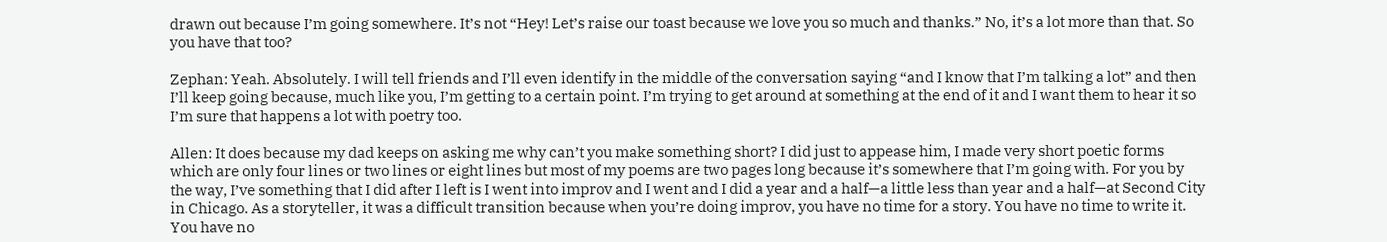drawn out because I’m going somewhere. It’s not “Hey! Let’s raise our toast because we love you so much and thanks.” No, it’s a lot more than that. So you have that too?

Zephan: Yeah. Absolutely. I will tell friends and I’ll even identify in the middle of the conversation saying “and I know that I’m talking a lot” and then I’ll keep going because, much like you, I’m getting to a certain point. I’m trying to get around at something at the end of it and I want them to hear it so I’m sure that happens a lot with poetry too.

Allen: It does because my dad keeps on asking me why can’t you make something short? I did just to appease him, I made very short poetic forms which are only four lines or two lines or eight lines but most of my poems are two pages long because it’s somewhere that I’m going with. For you by the way, I’ve something that I did after I left is I went into improv and I went and I did a year and a half—a little less than year and a half—at Second City in Chicago. As a storyteller, it was a difficult transition because when you’re doing improv, you have no time for a story. You have no time to write it. You have no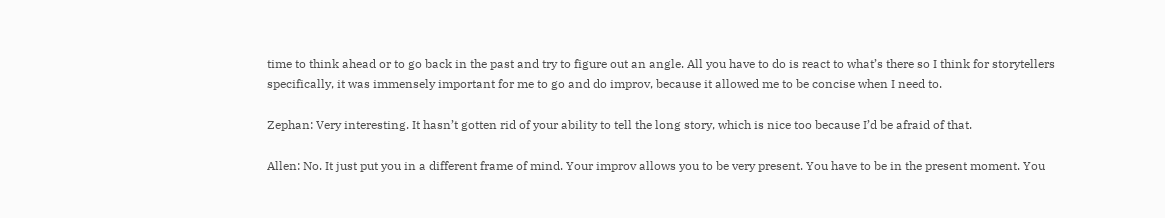time to think ahead or to go back in the past and try to figure out an angle. All you have to do is react to what’s there so I think for storytellers specifically, it was immensely important for me to go and do improv, because it allowed me to be concise when I need to.

Zephan: Very interesting. It hasn’t gotten rid of your ability to tell the long story, which is nice too because I’d be afraid of that.

Allen: No. It just put you in a different frame of mind. Your improv allows you to be very present. You have to be in the present moment. You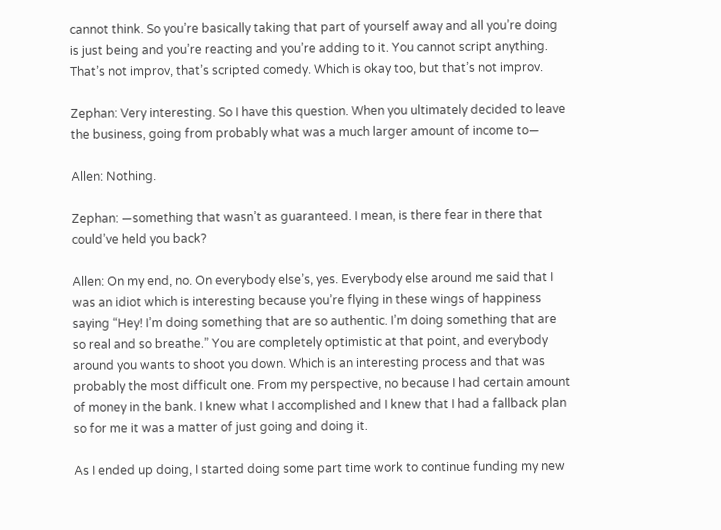cannot think. So you’re basically taking that part of yourself away and all you’re doing is just being and you’re reacting and you’re adding to it. You cannot script anything. That’s not improv, that’s scripted comedy. Which is okay too, but that’s not improv.

Zephan: Very interesting. So I have this question. When you ultimately decided to leave the business, going from probably what was a much larger amount of income to—

Allen: Nothing.

Zephan: —something that wasn’t as guaranteed. I mean, is there fear in there that could’ve held you back?

Allen: On my end, no. On everybody else’s, yes. Everybody else around me said that I was an idiot which is interesting because you’re flying in these wings of happiness saying “Hey! I’m doing something that are so authentic. I’m doing something that are so real and so breathe.” You are completely optimistic at that point, and everybody around you wants to shoot you down. Which is an interesting process and that was probably the most difficult one. From my perspective, no because I had certain amount of money in the bank. I knew what I accomplished and I knew that I had a fallback plan so for me it was a matter of just going and doing it.

As I ended up doing, I started doing some part time work to continue funding my new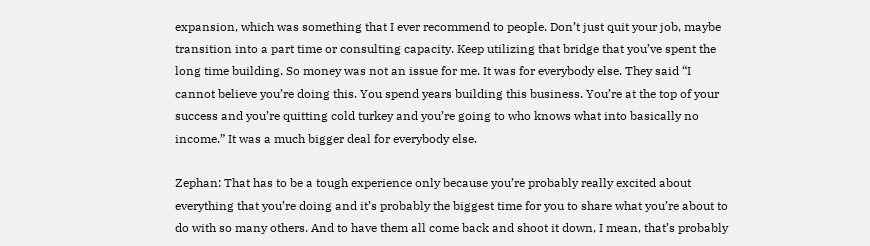expansion, which was something that I ever recommend to people. Don’t just quit your job, maybe transition into a part time or consulting capacity. Keep utilizing that bridge that you’ve spent the long time building. So money was not an issue for me. It was for everybody else. They said “I cannot believe you’re doing this. You spend years building this business. You’re at the top of your success and you’re quitting cold turkey and you’re going to who knows what into basically no income.” It was a much bigger deal for everybody else.

Zephan: That has to be a tough experience only because you’re probably really excited about everything that you’re doing and it’s probably the biggest time for you to share what you’re about to do with so many others. And to have them all come back and shoot it down, I mean, that’s probably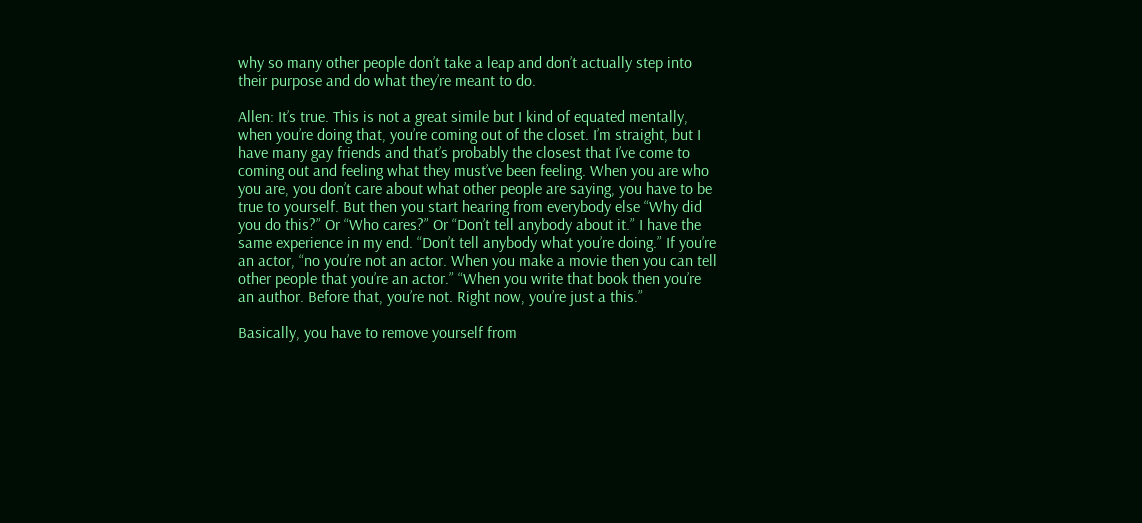why so many other people don’t take a leap and don’t actually step into their purpose and do what they’re meant to do.

Allen: It’s true. This is not a great simile but I kind of equated mentally, when you’re doing that, you’re coming out of the closet. I’m straight, but I have many gay friends and that’s probably the closest that I’ve come to coming out and feeling what they must’ve been feeling. When you are who you are, you don’t care about what other people are saying, you have to be true to yourself. But then you start hearing from everybody else “Why did you do this?” Or “Who cares?” Or “Don’t tell anybody about it.” I have the same experience in my end. “Don’t tell anybody what you’re doing.” If you’re an actor, “no you’re not an actor. When you make a movie then you can tell other people that you’re an actor.” “When you write that book then you’re an author. Before that, you’re not. Right now, you’re just a this.”

Basically, you have to remove yourself from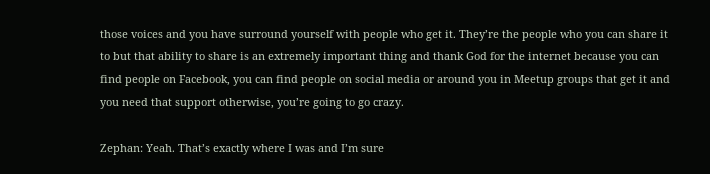those voices and you have surround yourself with people who get it. They’re the people who you can share it to but that ability to share is an extremely important thing and thank God for the internet because you can find people on Facebook, you can find people on social media or around you in Meetup groups that get it and you need that support otherwise, you’re going to go crazy.

Zephan: Yeah. That’s exactly where I was and I’m sure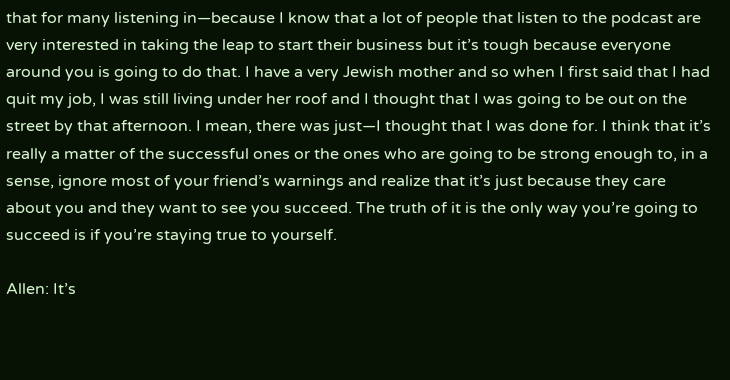that for many listening in—because I know that a lot of people that listen to the podcast are very interested in taking the leap to start their business but it’s tough because everyone around you is going to do that. I have a very Jewish mother and so when I first said that I had quit my job, I was still living under her roof and I thought that I was going to be out on the street by that afternoon. I mean, there was just—I thought that I was done for. I think that it’s really a matter of the successful ones or the ones who are going to be strong enough to, in a sense, ignore most of your friend’s warnings and realize that it’s just because they care about you and they want to see you succeed. The truth of it is the only way you’re going to succeed is if you’re staying true to yourself.

Allen: It’s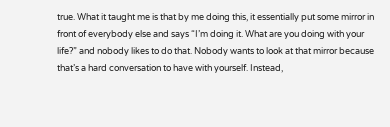true. What it taught me is that by me doing this, it essentially put some mirror in front of everybody else and says “I’m doing it. What are you doing with your life?” and nobody likes to do that. Nobody wants to look at that mirror because that’s a hard conversation to have with yourself. Instead,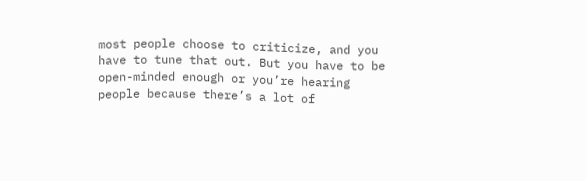most people choose to criticize, and you have to tune that out. But you have to be open-minded enough or you’re hearing people because there’s a lot of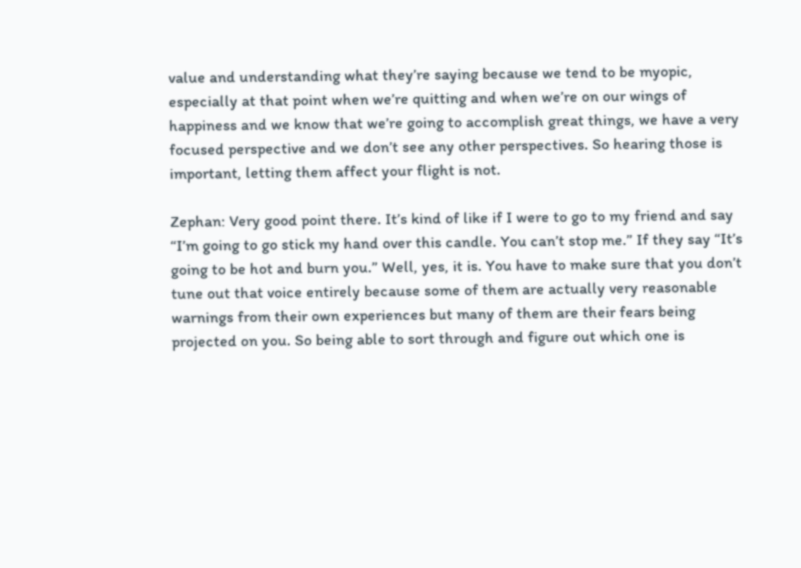value and understanding what they’re saying because we tend to be myopic, especially at that point when we’re quitting and when we’re on our wings of happiness and we know that we’re going to accomplish great things, we have a very focused perspective and we don’t see any other perspectives. So hearing those is important, letting them affect your flight is not.

Zephan: Very good point there. It’s kind of like if I were to go to my friend and say “I’m going to go stick my hand over this candle. You can’t stop me.” If they say “It’s going to be hot and burn you.” Well, yes, it is. You have to make sure that you don’t tune out that voice entirely because some of them are actually very reasonable warnings from their own experiences but many of them are their fears being projected on you. So being able to sort through and figure out which one is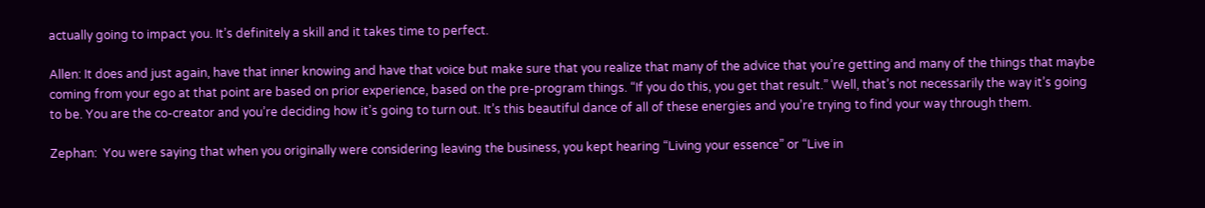actually going to impact you. It’s definitely a skill and it takes time to perfect.

Allen: It does and just again, have that inner knowing and have that voice but make sure that you realize that many of the advice that you’re getting and many of the things that maybe coming from your ego at that point are based on prior experience, based on the pre-program things. “If you do this, you get that result.” Well, that’s not necessarily the way it’s going to be. You are the co-creator and you’re deciding how it’s going to turn out. It’s this beautiful dance of all of these energies and you’re trying to find your way through them.

Zephan:  You were saying that when you originally were considering leaving the business, you kept hearing “Living your essence” or “Live in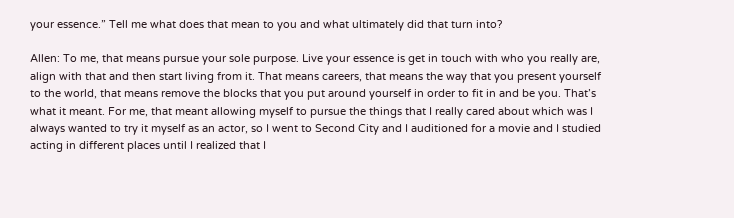your essence.” Tell me what does that mean to you and what ultimately did that turn into?

Allen: To me, that means pursue your sole purpose. Live your essence is get in touch with who you really are, align with that and then start living from it. That means careers, that means the way that you present yourself to the world, that means remove the blocks that you put around yourself in order to fit in and be you. That’s what it meant. For me, that meant allowing myself to pursue the things that I really cared about which was I always wanted to try it myself as an actor, so I went to Second City and I auditioned for a movie and I studied acting in different places until I realized that I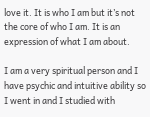love it. It is who I am but it’s not the core of who I am. It is an expression of what I am about.

I am a very spiritual person and I have psychic and intuitive ability so I went in and I studied with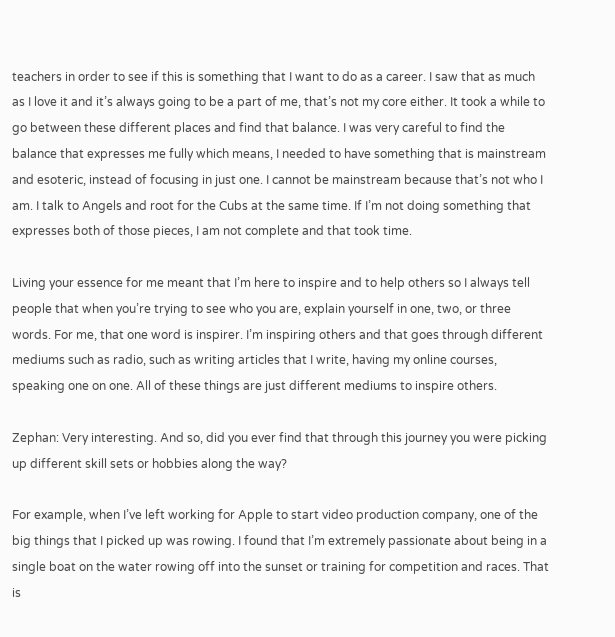teachers in order to see if this is something that I want to do as a career. I saw that as much as I love it and it’s always going to be a part of me, that’s not my core either. It took a while to go between these different places and find that balance. I was very careful to find the balance that expresses me fully which means, I needed to have something that is mainstream and esoteric, instead of focusing in just one. I cannot be mainstream because that’s not who I am. I talk to Angels and root for the Cubs at the same time. If I’m not doing something that expresses both of those pieces, I am not complete and that took time.

Living your essence for me meant that I’m here to inspire and to help others so I always tell people that when you’re trying to see who you are, explain yourself in one, two, or three words. For me, that one word is inspirer. I’m inspiring others and that goes through different mediums such as radio, such as writing articles that I write, having my online courses, speaking one on one. All of these things are just different mediums to inspire others.

Zephan: Very interesting. And so, did you ever find that through this journey you were picking up different skill sets or hobbies along the way?

For example, when I’ve left working for Apple to start video production company, one of the big things that I picked up was rowing. I found that I’m extremely passionate about being in a single boat on the water rowing off into the sunset or training for competition and races. That is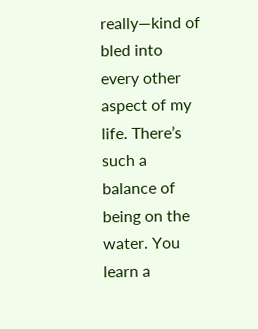really—kind of bled into every other aspect of my life. There’s such a balance of being on the water. You learn a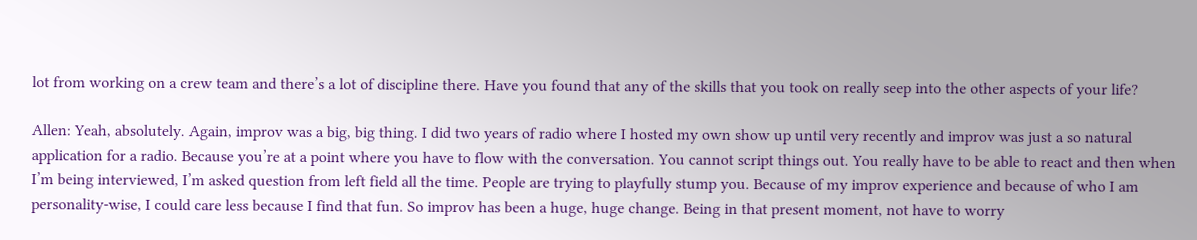lot from working on a crew team and there’s a lot of discipline there. Have you found that any of the skills that you took on really seep into the other aspects of your life?

Allen: Yeah, absolutely. Again, improv was a big, big thing. I did two years of radio where I hosted my own show up until very recently and improv was just a so natural application for a radio. Because you’re at a point where you have to flow with the conversation. You cannot script things out. You really have to be able to react and then when I’m being interviewed, I’m asked question from left field all the time. People are trying to playfully stump you. Because of my improv experience and because of who I am personality-wise, I could care less because I find that fun. So improv has been a huge, huge change. Being in that present moment, not have to worry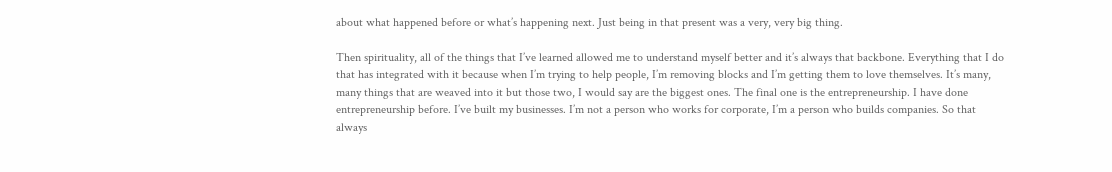about what happened before or what’s happening next. Just being in that present was a very, very big thing.

Then spirituality, all of the things that I’ve learned allowed me to understand myself better and it’s always that backbone. Everything that I do that has integrated with it because when I’m trying to help people, I’m removing blocks and I’m getting them to love themselves. It’s many, many things that are weaved into it but those two, I would say are the biggest ones. The final one is the entrepreneurship. I have done entrepreneurship before. I’ve built my businesses. I’m not a person who works for corporate, I’m a person who builds companies. So that always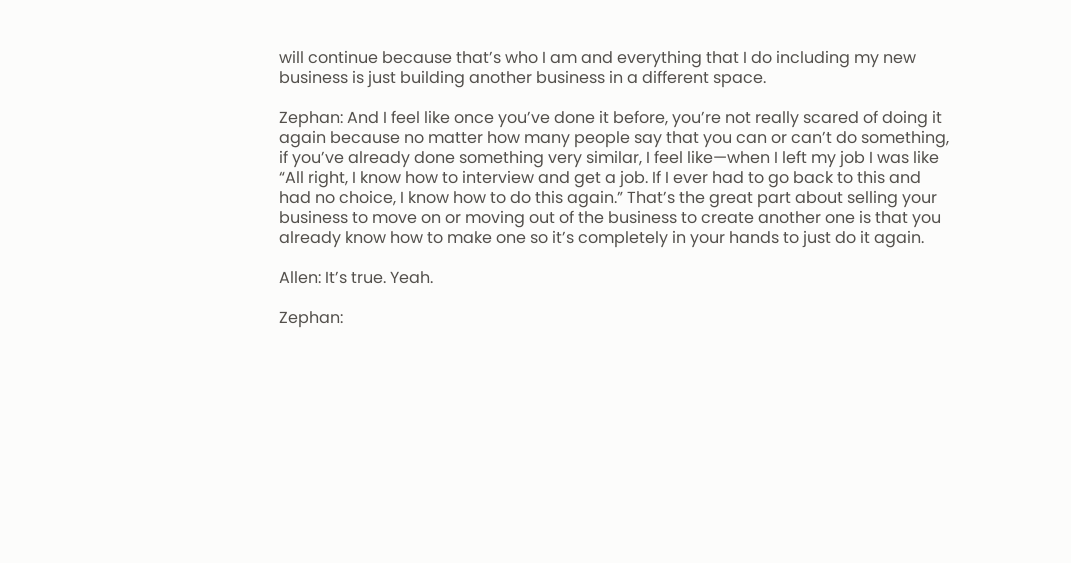will continue because that’s who I am and everything that I do including my new business is just building another business in a different space.

Zephan: And I feel like once you’ve done it before, you’re not really scared of doing it again because no matter how many people say that you can or can’t do something, if you’ve already done something very similar, I feel like—when I left my job I was like “All right, I know how to interview and get a job. If I ever had to go back to this and had no choice, I know how to do this again.” That’s the great part about selling your business to move on or moving out of the business to create another one is that you already know how to make one so it’s completely in your hands to just do it again.

Allen: It’s true. Yeah.

Zephan: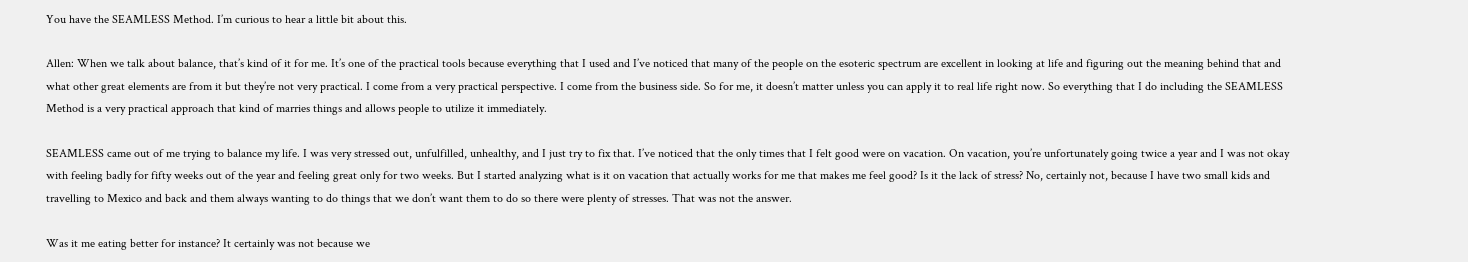You have the SEAMLESS Method. I’m curious to hear a little bit about this.

Allen: When we talk about balance, that’s kind of it for me. It’s one of the practical tools because everything that I used and I’ve noticed that many of the people on the esoteric spectrum are excellent in looking at life and figuring out the meaning behind that and what other great elements are from it but they’re not very practical. I come from a very practical perspective. I come from the business side. So for me, it doesn’t matter unless you can apply it to real life right now. So everything that I do including the SEAMLESS Method is a very practical approach that kind of marries things and allows people to utilize it immediately.

SEAMLESS came out of me trying to balance my life. I was very stressed out, unfulfilled, unhealthy, and I just try to fix that. I’ve noticed that the only times that I felt good were on vacation. On vacation, you’re unfortunately going twice a year and I was not okay with feeling badly for fifty weeks out of the year and feeling great only for two weeks. But I started analyzing what is it on vacation that actually works for me that makes me feel good? Is it the lack of stress? No, certainly not, because I have two small kids and travelling to Mexico and back and them always wanting to do things that we don’t want them to do so there were plenty of stresses. That was not the answer.

Was it me eating better for instance? It certainly was not because we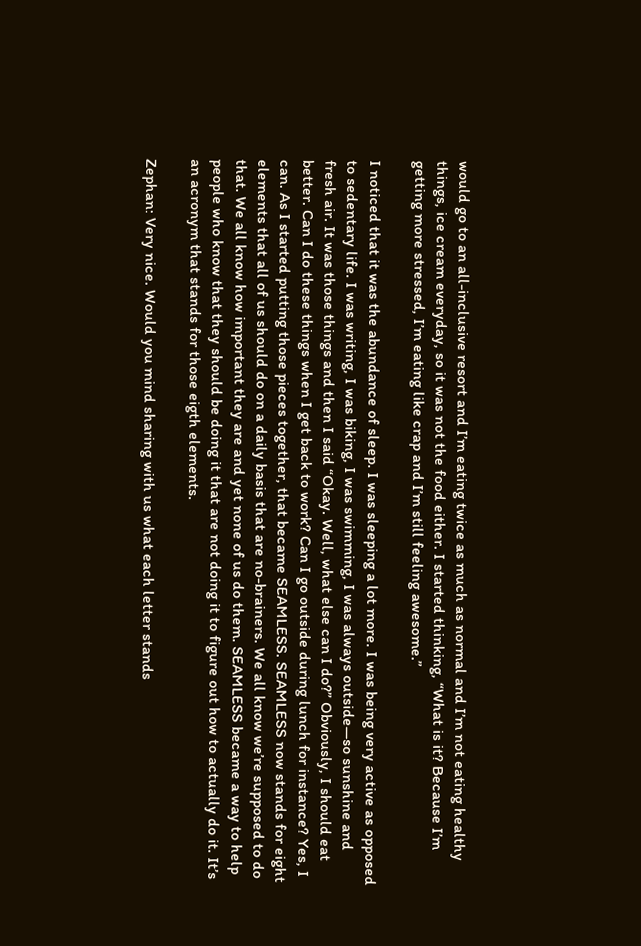would go to an all-inclusive resort and I’m eating twice as much as normal and I’m not eating healthy things, ice cream everyday, so it was not the food either. I started thinking, “What is it? Because I’m getting more stressed, I’m eating like crap and I’m still feeling awesome.”

I noticed that it was the abundance of sleep. I was sleeping a lot more. I was being very active as opposed to sedentary life. I was writing, I was biking, I was swimming, I was always outside—so sunshine and fresh air. It was those things and then I said “Okay. Well, what else can I do?” Obviously, I should eat better. Can I do these things when I get back to work? Can I go outside during lunch for instance? Yes, I can. As I started putting those pieces together, that became SEAMLESS. SEAMLESS now stands for eight elements that all of us should do on a daily basis that are no-brainers. We all know we’re supposed to do that. We all know how important they are and yet none of us do them. SEAMLESS became a way to help people who know that they should be doing it that are not doing it to figure out how to actually do it. It’s an acronym that stands for those eigth elements.

Zephan: Very nice. Would you mind sharing with us what each letter stands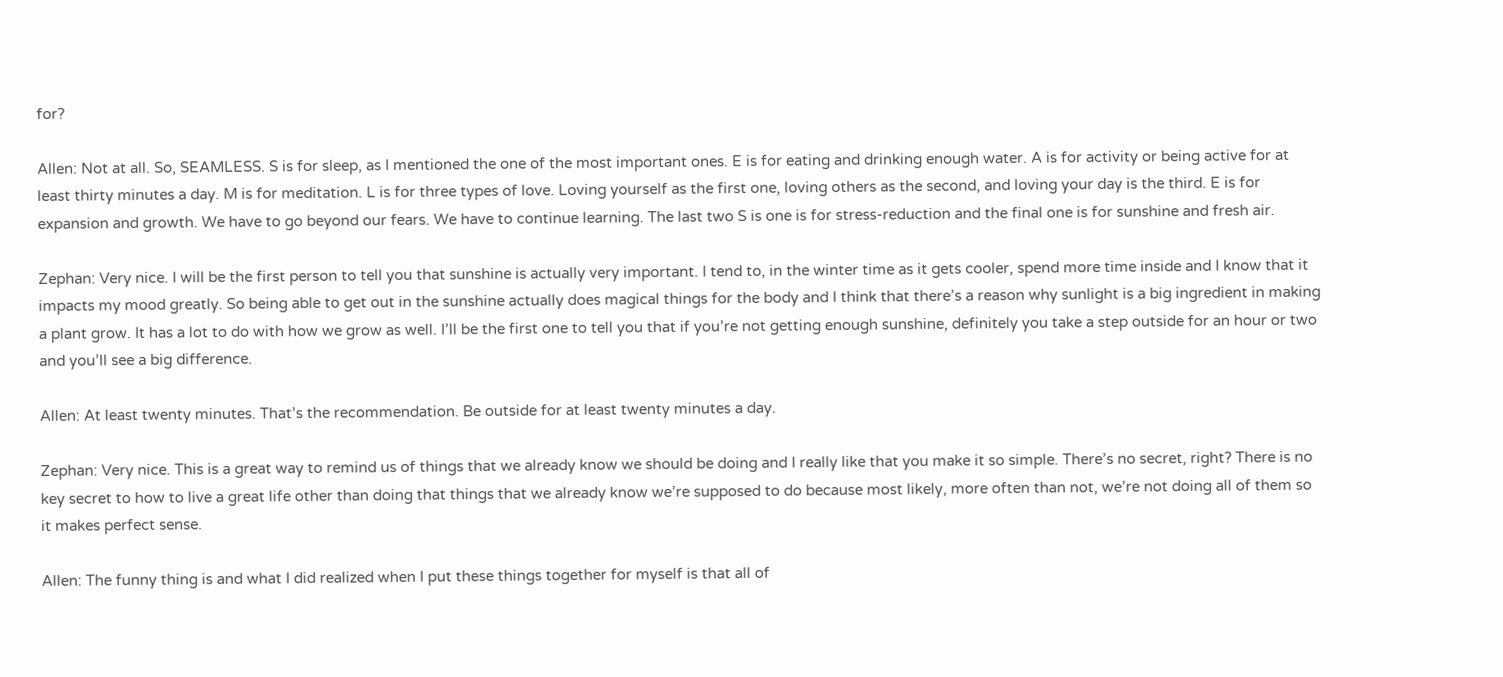for?

Allen: Not at all. So, SEAMLESS. S is for sleep, as I mentioned the one of the most important ones. E is for eating and drinking enough water. A is for activity or being active for at least thirty minutes a day. M is for meditation. L is for three types of love. Loving yourself as the first one, loving others as the second, and loving your day is the third. E is for expansion and growth. We have to go beyond our fears. We have to continue learning. The last two S is one is for stress-reduction and the final one is for sunshine and fresh air.

Zephan: Very nice. I will be the first person to tell you that sunshine is actually very important. I tend to, in the winter time as it gets cooler, spend more time inside and I know that it impacts my mood greatly. So being able to get out in the sunshine actually does magical things for the body and I think that there’s a reason why sunlight is a big ingredient in making a plant grow. It has a lot to do with how we grow as well. I’ll be the first one to tell you that if you’re not getting enough sunshine, definitely you take a step outside for an hour or two and you’ll see a big difference.

Allen: At least twenty minutes. That’s the recommendation. Be outside for at least twenty minutes a day.

Zephan: Very nice. This is a great way to remind us of things that we already know we should be doing and I really like that you make it so simple. There’s no secret, right? There is no key secret to how to live a great life other than doing that things that we already know we’re supposed to do because most likely, more often than not, we’re not doing all of them so it makes perfect sense.

Allen: The funny thing is and what I did realized when I put these things together for myself is that all of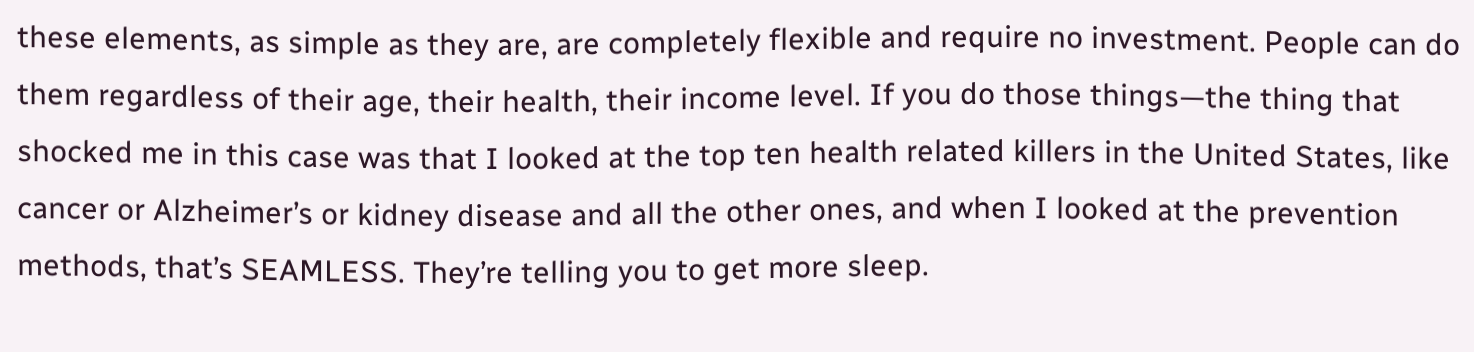these elements, as simple as they are, are completely flexible and require no investment. People can do them regardless of their age, their health, their income level. If you do those things—the thing that shocked me in this case was that I looked at the top ten health related killers in the United States, like cancer or Alzheimer’s or kidney disease and all the other ones, and when I looked at the prevention methods, that’s SEAMLESS. They’re telling you to get more sleep.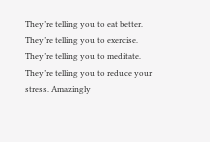They’re telling you to eat better. They’re telling you to exercise. They’re telling you to meditate. They’re telling you to reduce your stress. Amazingly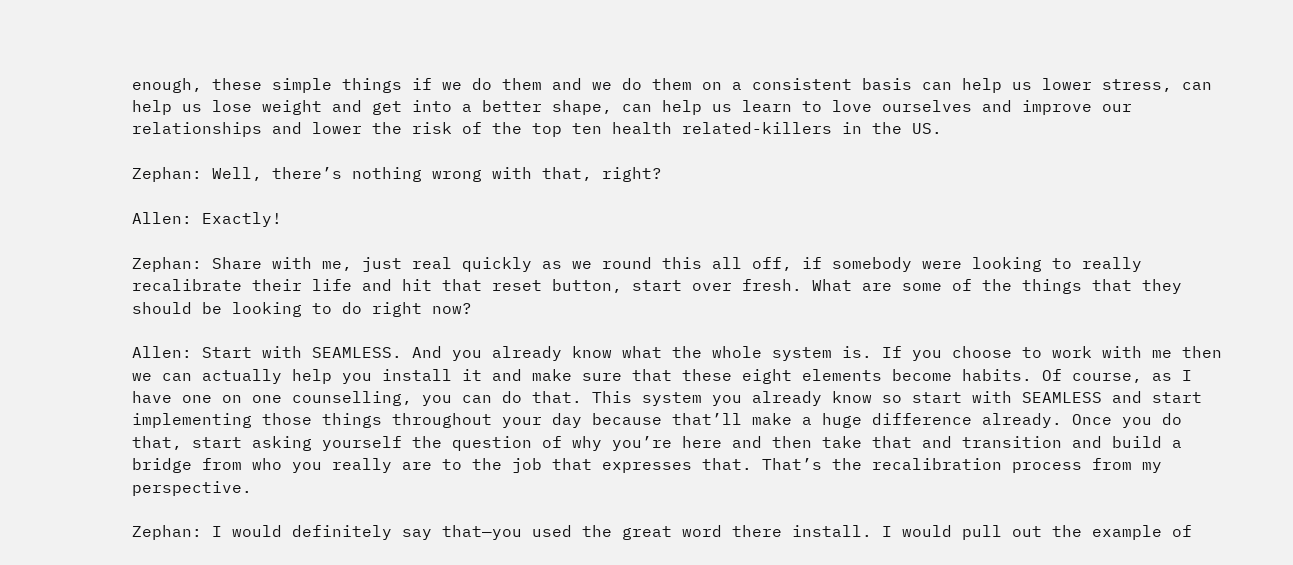enough, these simple things if we do them and we do them on a consistent basis can help us lower stress, can help us lose weight and get into a better shape, can help us learn to love ourselves and improve our relationships and lower the risk of the top ten health related-killers in the US.

Zephan: Well, there’s nothing wrong with that, right?

Allen: Exactly!

Zephan: Share with me, just real quickly as we round this all off, if somebody were looking to really recalibrate their life and hit that reset button, start over fresh. What are some of the things that they should be looking to do right now?

Allen: Start with SEAMLESS. And you already know what the whole system is. If you choose to work with me then we can actually help you install it and make sure that these eight elements become habits. Of course, as I have one on one counselling, you can do that. This system you already know so start with SEAMLESS and start implementing those things throughout your day because that’ll make a huge difference already. Once you do that, start asking yourself the question of why you’re here and then take that and transition and build a bridge from who you really are to the job that expresses that. That’s the recalibration process from my perspective.

Zephan: I would definitely say that—you used the great word there install. I would pull out the example of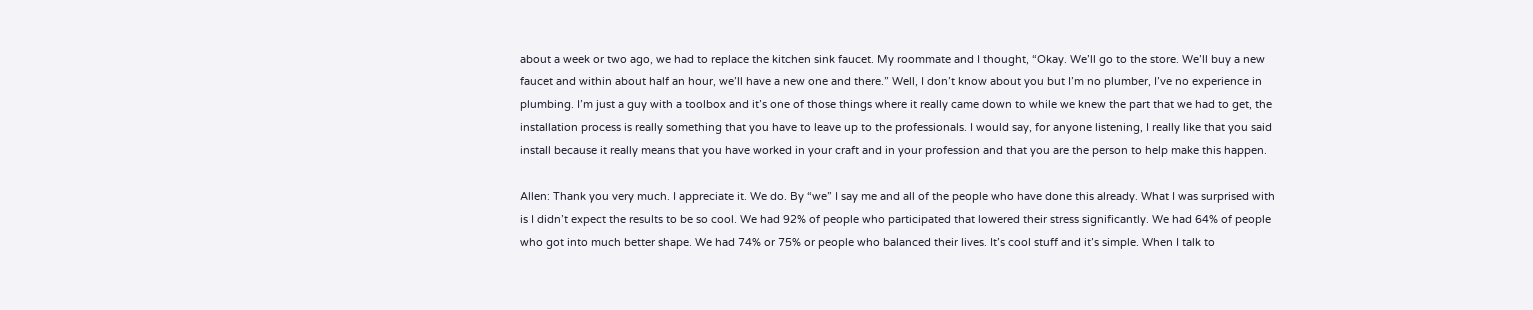about a week or two ago, we had to replace the kitchen sink faucet. My roommate and I thought, “Okay. We’ll go to the store. We’ll buy a new faucet and within about half an hour, we’ll have a new one and there.” Well, I don’t know about you but I’m no plumber, I’ve no experience in plumbing. I’m just a guy with a toolbox and it’s one of those things where it really came down to while we knew the part that we had to get, the installation process is really something that you have to leave up to the professionals. I would say, for anyone listening, I really like that you said install because it really means that you have worked in your craft and in your profession and that you are the person to help make this happen.

Allen: Thank you very much. I appreciate it. We do. By “we” I say me and all of the people who have done this already. What I was surprised with is I didn’t expect the results to be so cool. We had 92% of people who participated that lowered their stress significantly. We had 64% of people who got into much better shape. We had 74% or 75% or people who balanced their lives. It’s cool stuff and it’s simple. When I talk to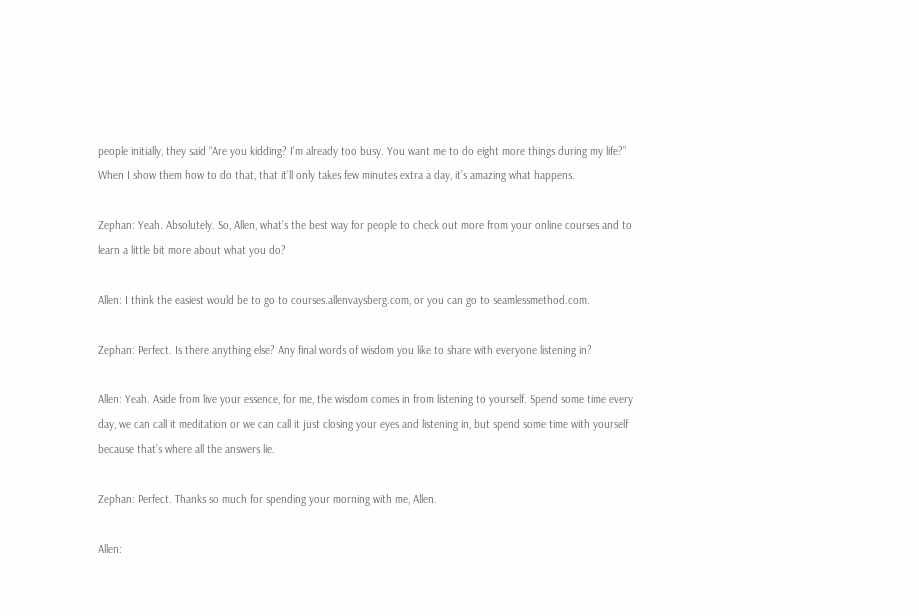people initially, they said “Are you kidding? I’m already too busy. You want me to do eight more things during my life?” When I show them how to do that, that it’ll only takes few minutes extra a day, it’s amazing what happens.

Zephan: Yeah. Absolutely. So, Allen, what’s the best way for people to check out more from your online courses and to learn a little bit more about what you do?

Allen: I think the easiest would be to go to courses.allenvaysberg.com, or you can go to seamlessmethod.com.

Zephan: Perfect. Is there anything else? Any final words of wisdom you like to share with everyone listening in?

Allen: Yeah. Aside from live your essence, for me, the wisdom comes in from listening to yourself. Spend some time every day, we can call it meditation or we can call it just closing your eyes and listening in, but spend some time with yourself because that’s where all the answers lie.

Zephan: Perfect. Thanks so much for spending your morning with me, Allen.

Allen: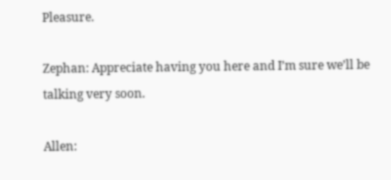Pleasure.

Zephan: Appreciate having you here and I’m sure we’ll be talking very soon.

Allen: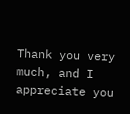Thank you very much, and I appreciate you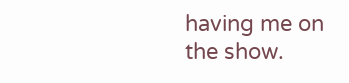having me on the show.